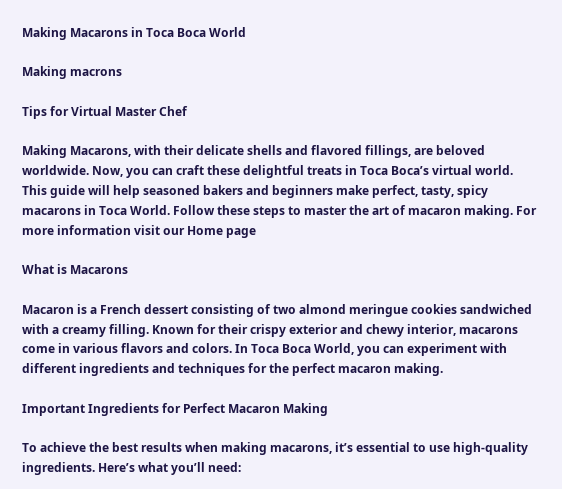Making Macarons in Toca Boca World

Making macrons

Tips for Virtual Master Chef

Making Macarons, with their delicate shells and flavored fillings, are beloved worldwide. Now, you can craft these delightful treats in Toca Boca’s virtual world. This guide will help seasoned bakers and beginners make perfect, tasty, spicy macarons in Toca World. Follow these steps to master the art of macaron making. For more information visit our Home page

What is Macarons

Macaron is a French dessert consisting of two almond meringue cookies sandwiched with a creamy filling. Known for their crispy exterior and chewy interior, macarons come in various flavors and colors. In Toca Boca World, you can experiment with different ingredients and techniques for the perfect macaron making.

Important Ingredients for Perfect Macaron Making

To achieve the best results when making macarons, it’s essential to use high-quality ingredients. Here’s what you’ll need: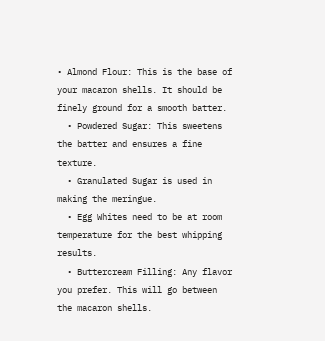• Almond Flour: This is the base of your macaron shells. It should be finely ground for a smooth batter.
  • Powdered Sugar: This sweetens the batter and ensures a fine texture.
  • Granulated Sugar is used in making the meringue.
  • Egg Whites need to be at room temperature for the best whipping results.
  • Buttercream Filling: Any flavor you prefer. This will go between the macaron shells.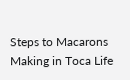Steps to Macarons Making in Toca Life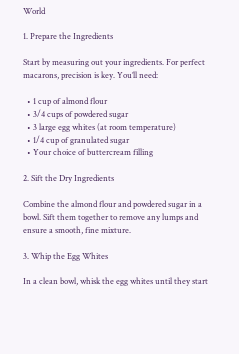World

1. Prepare the Ingredients

Start by measuring out your ingredients. For perfect macarons, precision is key. You’ll need:

  • 1 cup of almond flour
  • 3/4 cups of powdered sugar
  • 3 large egg whites (at room temperature)
  • 1/4 cup of granulated sugar
  • Your choice of buttercream filling

2. Sift the Dry Ingredients

Combine the almond flour and powdered sugar in a bowl. Sift them together to remove any lumps and ensure a smooth, fine mixture.

3. Whip the Egg Whites

In a clean bowl, whisk the egg whites until they start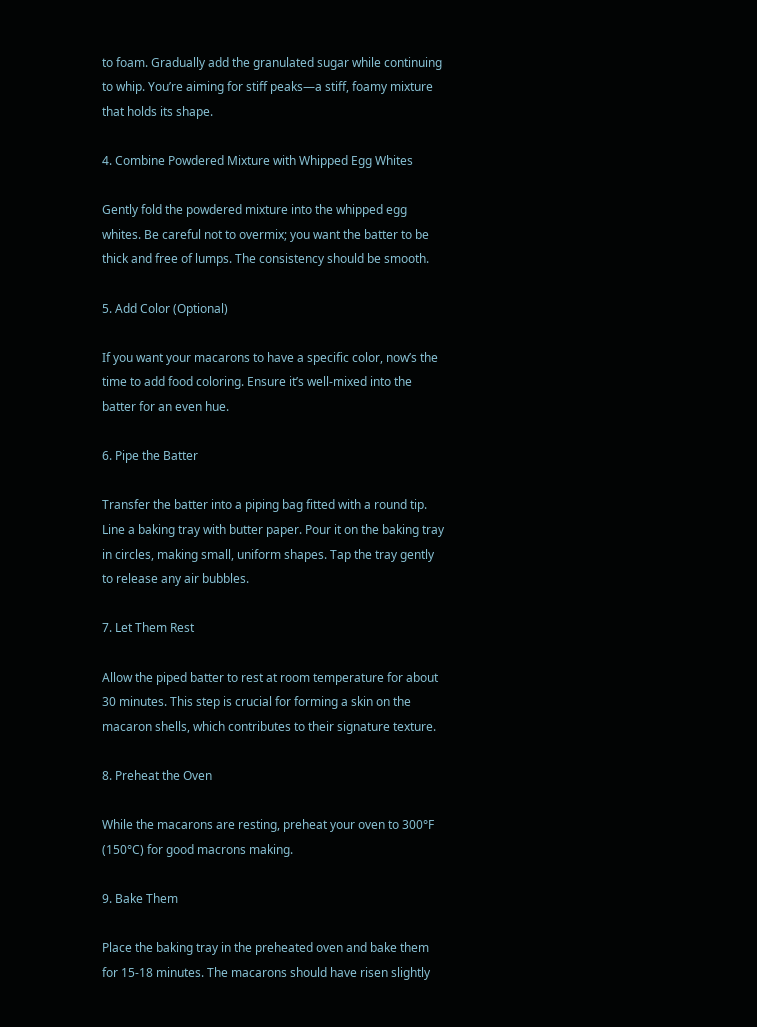to foam. Gradually add the granulated sugar while continuing to whip. You’re aiming for stiff peaks—a stiff, foamy mixture that holds its shape.

4. Combine Powdered Mixture with Whipped Egg Whites

Gently fold the powdered mixture into the whipped egg whites. Be careful not to overmix; you want the batter to be thick and free of lumps. The consistency should be smooth.

5. Add Color (Optional)

If you want your macarons to have a specific color, now’s the time to add food coloring. Ensure it’s well-mixed into the batter for an even hue.

6. Pipe the Batter

Transfer the batter into a piping bag fitted with a round tip. Line a baking tray with butter paper. Pour it on the baking tray in circles, making small, uniform shapes. Tap the tray gently to release any air bubbles.

7. Let Them Rest

Allow the piped batter to rest at room temperature for about 30 minutes. This step is crucial for forming a skin on the macaron shells, which contributes to their signature texture.

8. Preheat the Oven

While the macarons are resting, preheat your oven to 300°F (150°C) for good macrons making.

9. Bake Them

Place the baking tray in the preheated oven and bake them for 15-18 minutes. The macarons should have risen slightly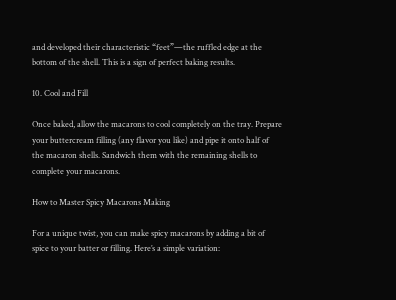and developed their characteristic “feet”—the ruffled edge at the bottom of the shell. This is a sign of perfect baking results.

10. Cool and Fill

Once baked, allow the macarons to cool completely on the tray. Prepare your buttercream filling (any flavor you like) and pipe it onto half of the macaron shells. Sandwich them with the remaining shells to complete your macarons.

How to Master Spicy Macarons Making

For a unique twist, you can make spicy macarons by adding a bit of spice to your batter or filling. Here’s a simple variation: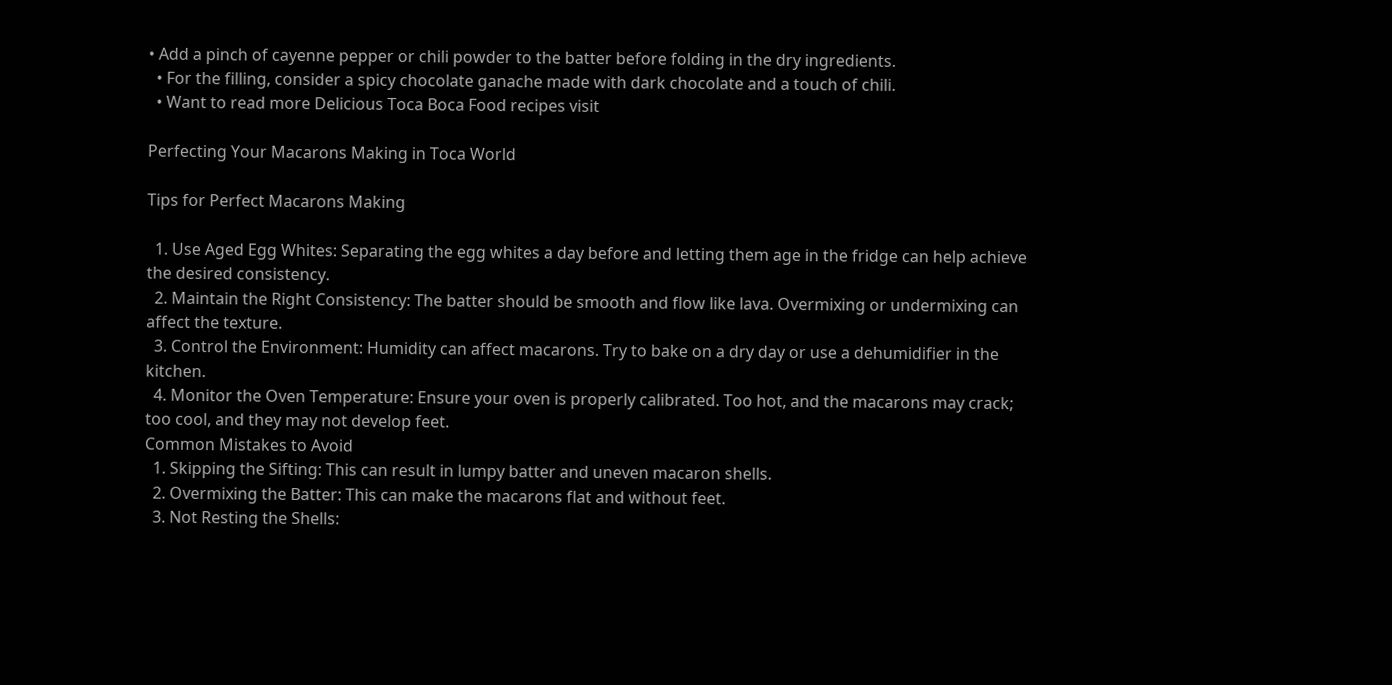• Add a pinch of cayenne pepper or chili powder to the batter before folding in the dry ingredients.
  • For the filling, consider a spicy chocolate ganache made with dark chocolate and a touch of chili.
  • Want to read more Delicious Toca Boca Food recipes visit

Perfecting Your Macarons Making in Toca World

Tips for Perfect Macarons Making

  1. Use Aged Egg Whites: Separating the egg whites a day before and letting them age in the fridge can help achieve the desired consistency.
  2. Maintain the Right Consistency: The batter should be smooth and flow like lava. Overmixing or undermixing can affect the texture.
  3. Control the Environment: Humidity can affect macarons. Try to bake on a dry day or use a dehumidifier in the kitchen.
  4. Monitor the Oven Temperature: Ensure your oven is properly calibrated. Too hot, and the macarons may crack; too cool, and they may not develop feet.
Common Mistakes to Avoid
  1. Skipping the Sifting: This can result in lumpy batter and uneven macaron shells.
  2. Overmixing the Batter: This can make the macarons flat and without feet.
  3. Not Resting the Shells: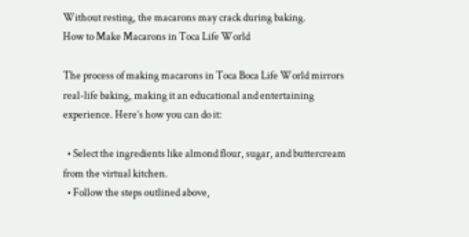Without resting, the macarons may crack during baking.
How to Make Macarons in Toca Life World

The process of making macarons in Toca Boca Life World mirrors real-life baking, making it an educational and entertaining experience. Here’s how you can do it:

  • Select the ingredients like almond flour, sugar, and buttercream from the virtual kitchen.
  • Follow the steps outlined above,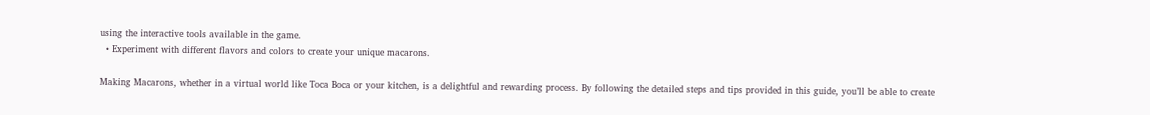using the interactive tools available in the game.
  • Experiment with different flavors and colors to create your unique macarons.

Making Macarons, whether in a virtual world like Toca Boca or your kitchen, is a delightful and rewarding process. By following the detailed steps and tips provided in this guide, you’ll be able to create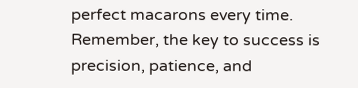perfect macarons every time. Remember, the key to success is precision, patience, and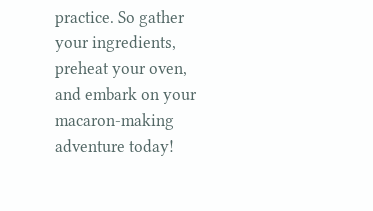practice. So gather your ingredients, preheat your oven, and embark on your macaron-making adventure today!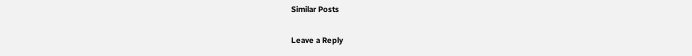Similar Posts

Leave a Reply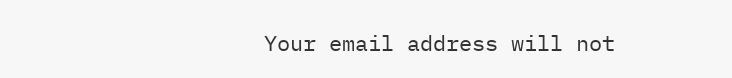Your email address will not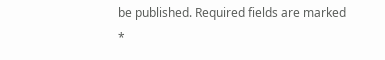be published. Required fields are marked *